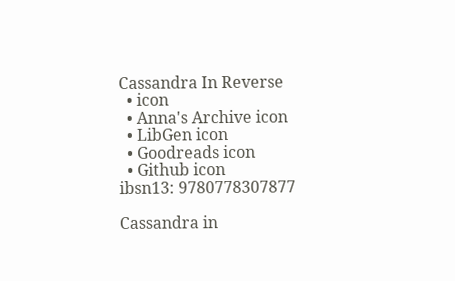Cassandra In Reverse
  • icon
  • Anna's Archive icon
  • LibGen icon
  • Goodreads icon
  • Github icon
ibsn13: 9780778307877

Cassandra in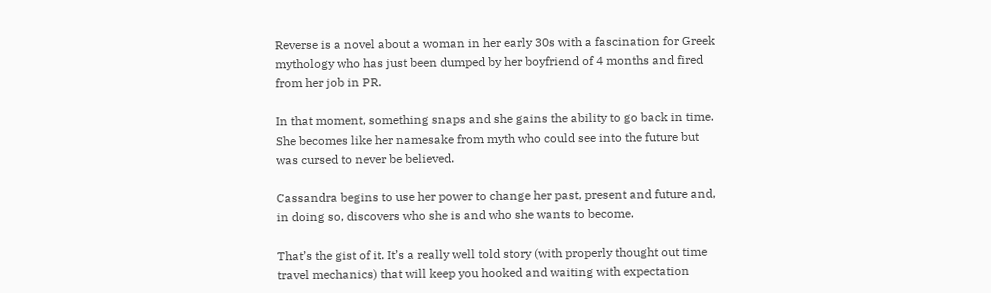Reverse is a novel about a woman in her early 30s with a fascination for Greek mythology who has just been dumped by her boyfriend of 4 months and fired from her job in PR.

In that moment, something snaps and she gains the ability to go back in time. She becomes like her namesake from myth who could see into the future but was cursed to never be believed.

Cassandra begins to use her power to change her past, present and future and, in doing so, discovers who she is and who she wants to become.

That’s the gist of it. It’s a really well told story (with properly thought out time travel mechanics) that will keep you hooked and waiting with expectation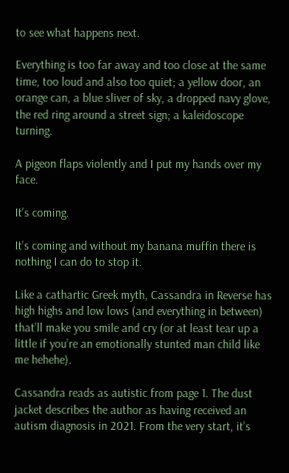to see what happens next.

Everything is too far away and too close at the same time, too loud and also too quiet; a yellow door, an orange can, a blue sliver of sky, a dropped navy glove, the red ring around a street sign; a kaleidoscope turning.

A pigeon flaps violently and I put my hands over my face.

It’s coming.

It’s coming and without my banana muffin there is nothing I can do to stop it.

Like a cathartic Greek myth, Cassandra in Reverse has high highs and low lows (and everything in between) that’ll make you smile and cry (or at least tear up a little if you’re an emotionally stunted man child like me hehehe).

Cassandra reads as autistic from page 1. The dust jacket describes the author as having received an autism diagnosis in 2021. From the very start, it’s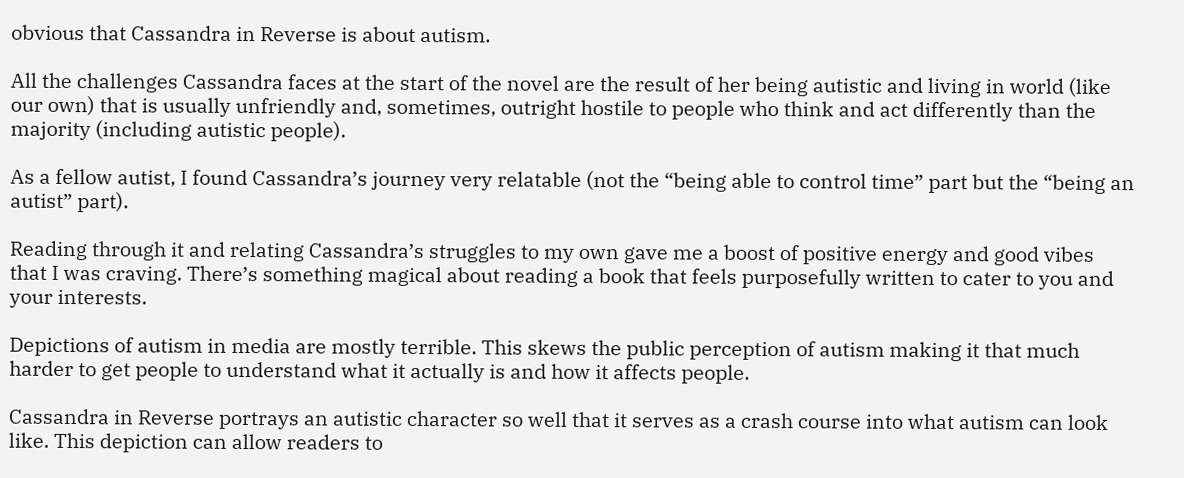obvious that Cassandra in Reverse is about autism.

All the challenges Cassandra faces at the start of the novel are the result of her being autistic and living in world (like our own) that is usually unfriendly and, sometimes, outright hostile to people who think and act differently than the majority (including autistic people).

As a fellow autist, I found Cassandra’s journey very relatable (not the “being able to control time” part but the “being an autist” part).

Reading through it and relating Cassandra’s struggles to my own gave me a boost of positive energy and good vibes that I was craving. There’s something magical about reading a book that feels purposefully written to cater to you and your interests.

Depictions of autism in media are mostly terrible. This skews the public perception of autism making it that much harder to get people to understand what it actually is and how it affects people.

Cassandra in Reverse portrays an autistic character so well that it serves as a crash course into what autism can look like. This depiction can allow readers to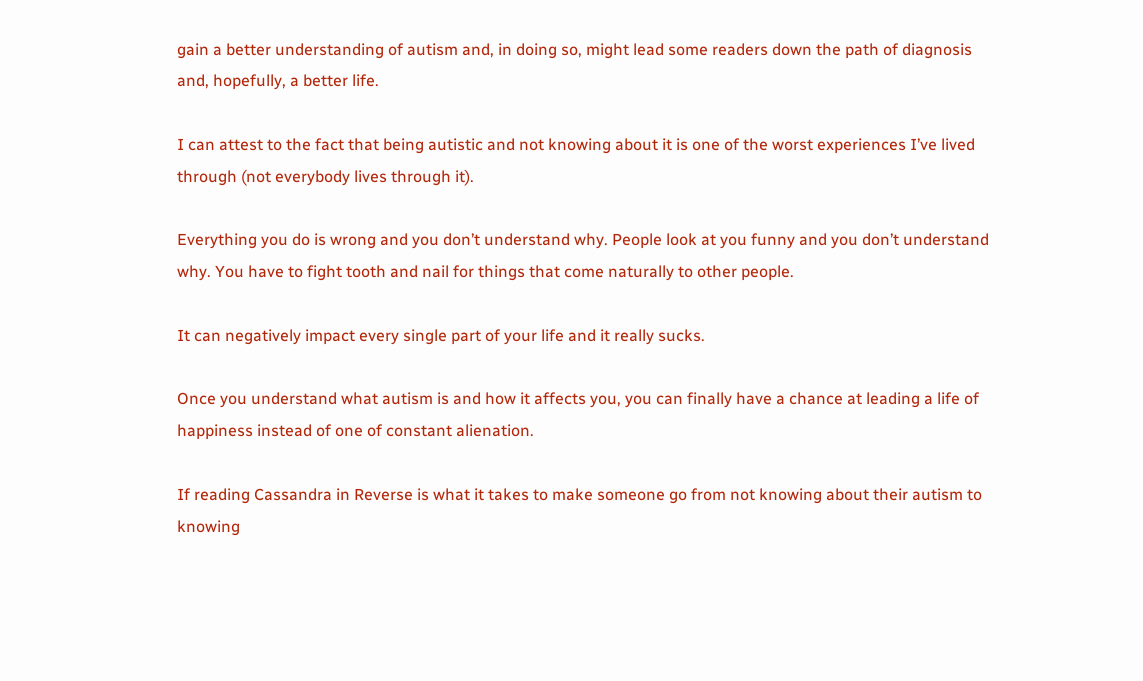gain a better understanding of autism and, in doing so, might lead some readers down the path of diagnosis and, hopefully, a better life.

I can attest to the fact that being autistic and not knowing about it is one of the worst experiences I’ve lived through (not everybody lives through it).

Everything you do is wrong and you don’t understand why. People look at you funny and you don’t understand why. You have to fight tooth and nail for things that come naturally to other people.

It can negatively impact every single part of your life and it really sucks.

Once you understand what autism is and how it affects you, you can finally have a chance at leading a life of happiness instead of one of constant alienation.

If reading Cassandra in Reverse is what it takes to make someone go from not knowing about their autism to knowing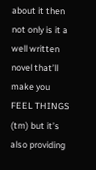about it then not only is it a well written novel that’ll make you FEEL THINGS (tm) but it’s also providing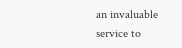an invaluable service to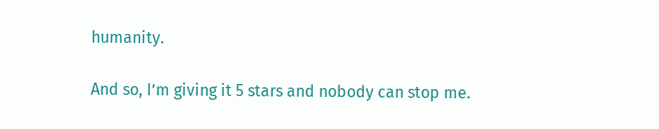humanity.

And so, I’m giving it 5 stars and nobody can stop me.